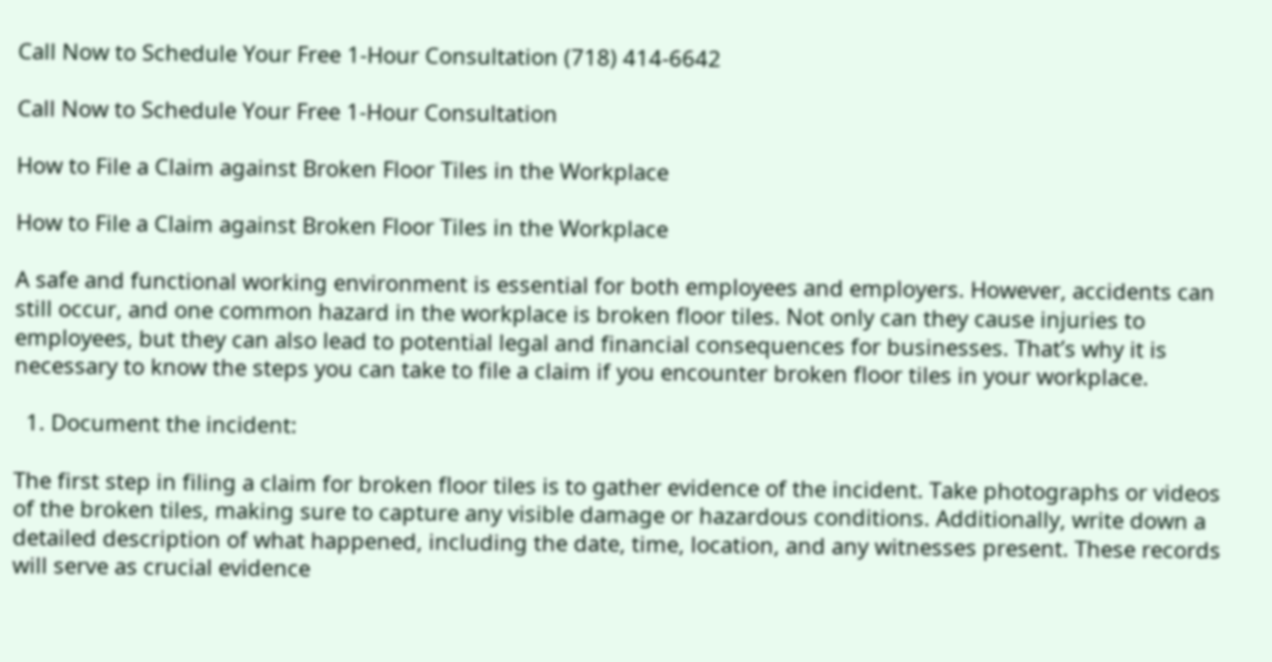Call Now to Schedule Your Free 1-Hour Consultation (718) 414-6642

Call Now to Schedule Your Free 1-Hour Consultation

How to File a Claim against Broken Floor Tiles in the Workplace

How to File a Claim against Broken Floor Tiles in the Workplace

A safe and functional working environment is essential for both employees and employers. However, accidents can still occur, and one common hazard in the workplace is broken floor tiles. Not only can they cause injuries to employees, but they can also lead to potential legal and financial consequences for businesses. That’s why it is necessary to know the steps you can take to file a claim if you encounter broken floor tiles in your workplace.

  1. Document the incident:

The first step in filing a claim for broken floor tiles is to gather evidence of the incident. Take photographs or videos of the broken tiles, making sure to capture any visible damage or hazardous conditions. Additionally, write down a detailed description of what happened, including the date, time, location, and any witnesses present. These records will serve as crucial evidence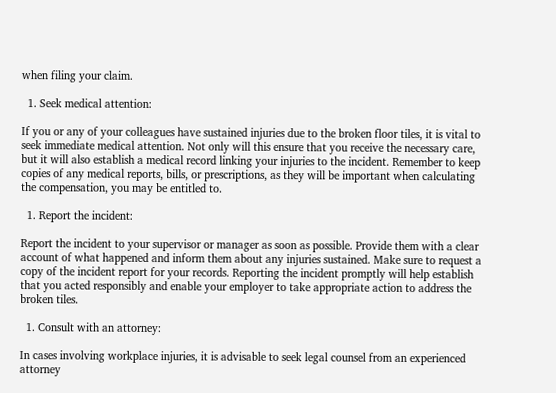when filing your claim.

  1. Seek medical attention:

If you or any of your colleagues have sustained injuries due to the broken floor tiles, it is vital to seek immediate medical attention. Not only will this ensure that you receive the necessary care, but it will also establish a medical record linking your injuries to the incident. Remember to keep copies of any medical reports, bills, or prescriptions, as they will be important when calculating the compensation, you may be entitled to.

  1. Report the incident:

Report the incident to your supervisor or manager as soon as possible. Provide them with a clear account of what happened and inform them about any injuries sustained. Make sure to request a copy of the incident report for your records. Reporting the incident promptly will help establish that you acted responsibly and enable your employer to take appropriate action to address the broken tiles.

  1. Consult with an attorney:

In cases involving workplace injuries, it is advisable to seek legal counsel from an experienced attorney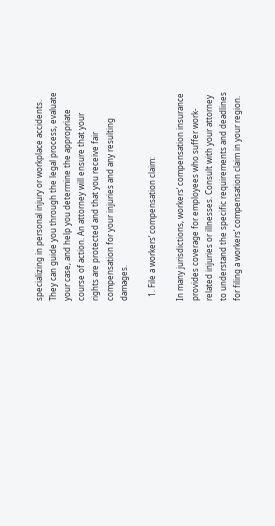specializing in personal injury or workplace accidents. They can guide you through the legal process, evaluate your case, and help you determine the appropriate course of action. An attorney will ensure that your rights are protected and that you receive fair compensation for your injuries and any resulting damages.

  1. File a workers’ compensation claim:

In many jurisdictions, workers’ compensation insurance provides coverage for employees who suffer work-related injuries or illnesses. Consult with your attorney to understand the specific requirements and deadlines for filing a workers’ compensation claim in your region.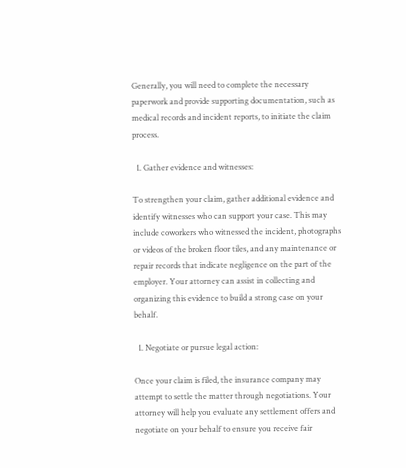Generally, you will need to complete the necessary paperwork and provide supporting documentation, such as medical records and incident reports, to initiate the claim process.

  1. Gather evidence and witnesses:

To strengthen your claim, gather additional evidence and identify witnesses who can support your case. This may include coworkers who witnessed the incident, photographs or videos of the broken floor tiles, and any maintenance or repair records that indicate negligence on the part of the employer. Your attorney can assist in collecting and organizing this evidence to build a strong case on your behalf.

  1. Negotiate or pursue legal action:

Once your claim is filed, the insurance company may attempt to settle the matter through negotiations. Your attorney will help you evaluate any settlement offers and negotiate on your behalf to ensure you receive fair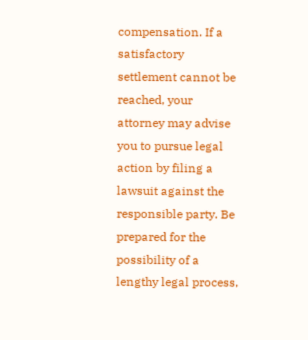compensation. If a satisfactory settlement cannot be reached, your attorney may advise you to pursue legal action by filing a lawsuit against the responsible party. Be prepared for the possibility of a lengthy legal process,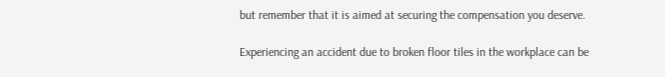but remember that it is aimed at securing the compensation you deserve.

Experiencing an accident due to broken floor tiles in the workplace can be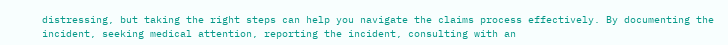distressing, but taking the right steps can help you navigate the claims process effectively. By documenting the incident, seeking medical attention, reporting the incident, consulting with an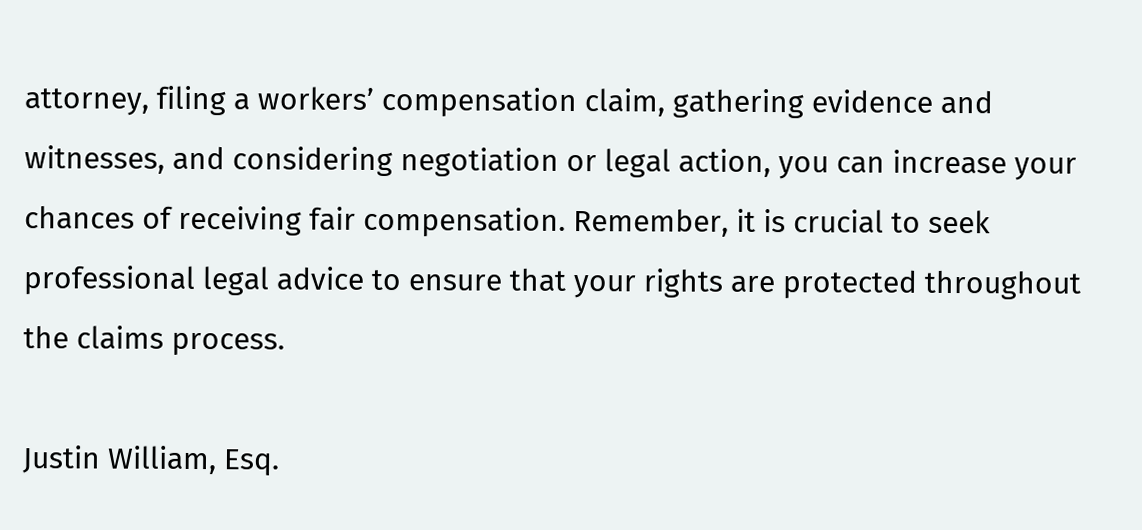attorney, filing a workers’ compensation claim, gathering evidence and witnesses, and considering negotiation or legal action, you can increase your chances of receiving fair compensation. Remember, it is crucial to seek professional legal advice to ensure that your rights are protected throughout the claims process.

Justin William, Esq.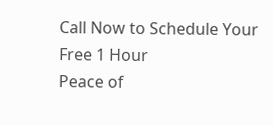Call Now to Schedule Your Free 1 Hour
Peace of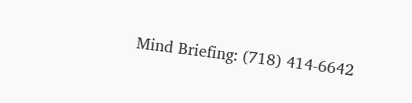Mind Briefing: (718) 414-6642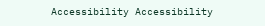Accessibility Accessibility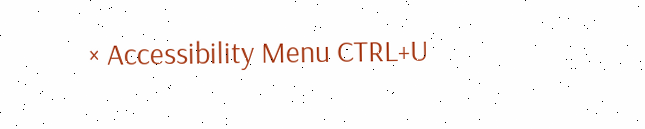× Accessibility Menu CTRL+U